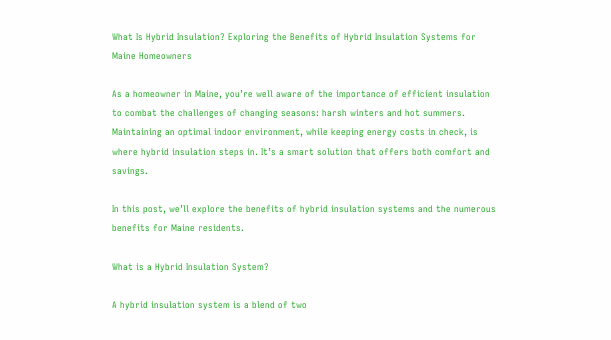What Is Hybrid Insulation? Exploring the Benefits of Hybrid Insulation Systems for Maine Homeowners

As a homeowner in Maine, you’re well aware of the importance of efficient insulation to combat the challenges of changing seasons: harsh winters and hot summers. Maintaining an optimal indoor environment, while keeping energy costs in check, is where hybrid insulation steps in. It’s a smart solution that offers both comfort and savings.

In this post, we’ll explore the benefits of hybrid insulation systems and the numerous benefits for Maine residents.

What is a Hybrid Insulation System?

A hybrid insulation system is a blend of two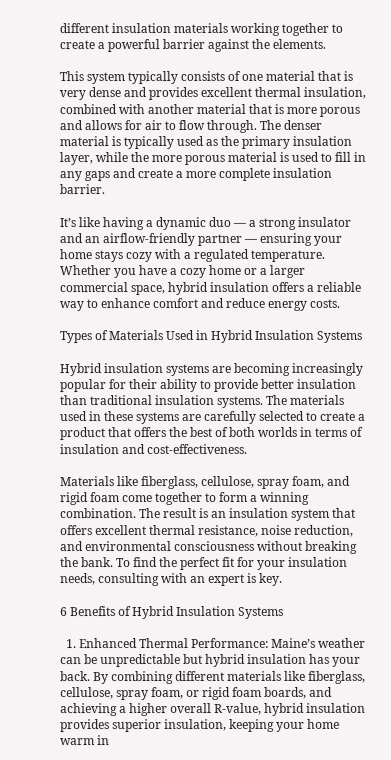different insulation materials working together to create a powerful barrier against the elements.

This system typically consists of one material that is very dense and provides excellent thermal insulation, combined with another material that is more porous and allows for air to flow through. The denser material is typically used as the primary insulation layer, while the more porous material is used to fill in any gaps and create a more complete insulation barrier.

It’s like having a dynamic duo — a strong insulator and an airflow-friendly partner — ensuring your home stays cozy with a regulated temperature. Whether you have a cozy home or a larger commercial space, hybrid insulation offers a reliable way to enhance comfort and reduce energy costs.

Types of Materials Used in Hybrid Insulation Systems

Hybrid insulation systems are becoming increasingly popular for their ability to provide better insulation than traditional insulation systems. The materials used in these systems are carefully selected to create a product that offers the best of both worlds in terms of insulation and cost-effectiveness.

Materials like fiberglass, cellulose, spray foam, and rigid foam come together to form a winning combination. The result is an insulation system that offers excellent thermal resistance, noise reduction, and environmental consciousness without breaking the bank. To find the perfect fit for your insulation needs, consulting with an expert is key.

6 Benefits of Hybrid Insulation Systems

  1. Enhanced Thermal Performance: Maine’s weather can be unpredictable but hybrid insulation has your back. By combining different materials like fiberglass, cellulose, spray foam, or rigid foam boards, and achieving a higher overall R-value, hybrid insulation provides superior insulation, keeping your home warm in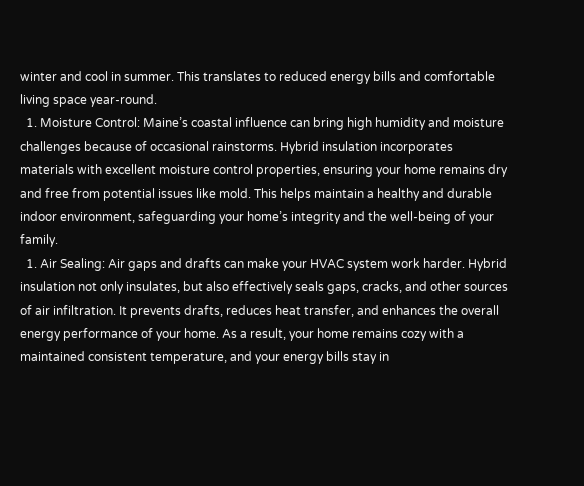winter and cool in summer. This translates to reduced energy bills and comfortable living space year-round.
  1. Moisture Control: Maine’s coastal influence can bring high humidity and moisture challenges because of occasional rainstorms. Hybrid insulation incorporates materials with excellent moisture control properties, ensuring your home remains dry and free from potential issues like mold. This helps maintain a healthy and durable indoor environment, safeguarding your home’s integrity and the well-being of your family.
  1. Air Sealing: Air gaps and drafts can make your HVAC system work harder. Hybrid insulation not only insulates, but also effectively seals gaps, cracks, and other sources of air infiltration. It prevents drafts, reduces heat transfer, and enhances the overall energy performance of your home. As a result, your home remains cozy with a maintained consistent temperature, and your energy bills stay in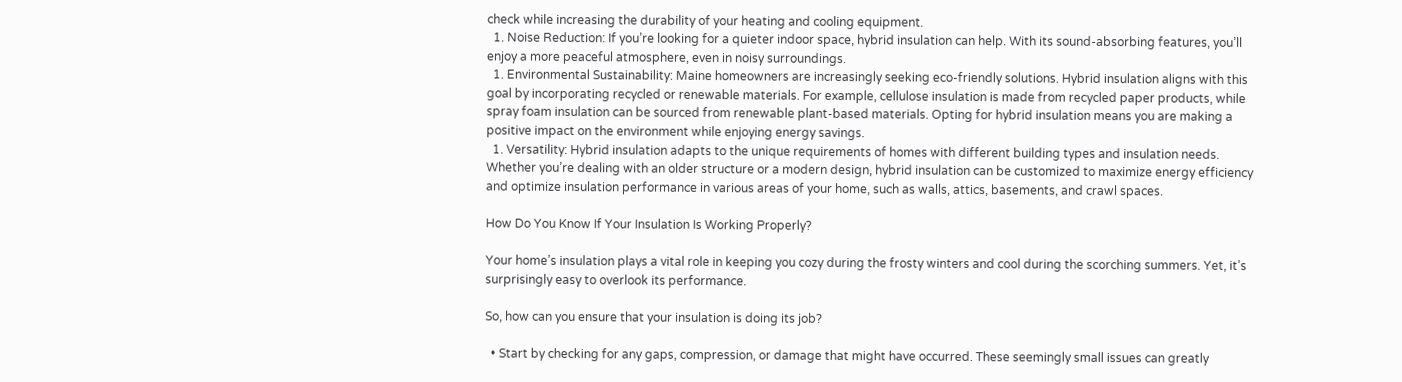check while increasing the durability of your heating and cooling equipment.
  1. Noise Reduction: If you’re looking for a quieter indoor space, hybrid insulation can help. With its sound-absorbing features, you’ll enjoy a more peaceful atmosphere, even in noisy surroundings.
  1. Environmental Sustainability: Maine homeowners are increasingly seeking eco-friendly solutions. Hybrid insulation aligns with this goal by incorporating recycled or renewable materials. For example, cellulose insulation is made from recycled paper products, while spray foam insulation can be sourced from renewable plant-based materials. Opting for hybrid insulation means you are making a positive impact on the environment while enjoying energy savings.
  1. Versatility: Hybrid insulation adapts to the unique requirements of homes with different building types and insulation needs. Whether you’re dealing with an older structure or a modern design, hybrid insulation can be customized to maximize energy efficiency and optimize insulation performance in various areas of your home, such as walls, attics, basements, and crawl spaces.

How Do You Know If Your Insulation Is Working Properly?

Your home’s insulation plays a vital role in keeping you cozy during the frosty winters and cool during the scorching summers. Yet, it’s surprisingly easy to overlook its performance.

So, how can you ensure that your insulation is doing its job?

  • Start by checking for any gaps, compression, or damage that might have occurred. These seemingly small issues can greatly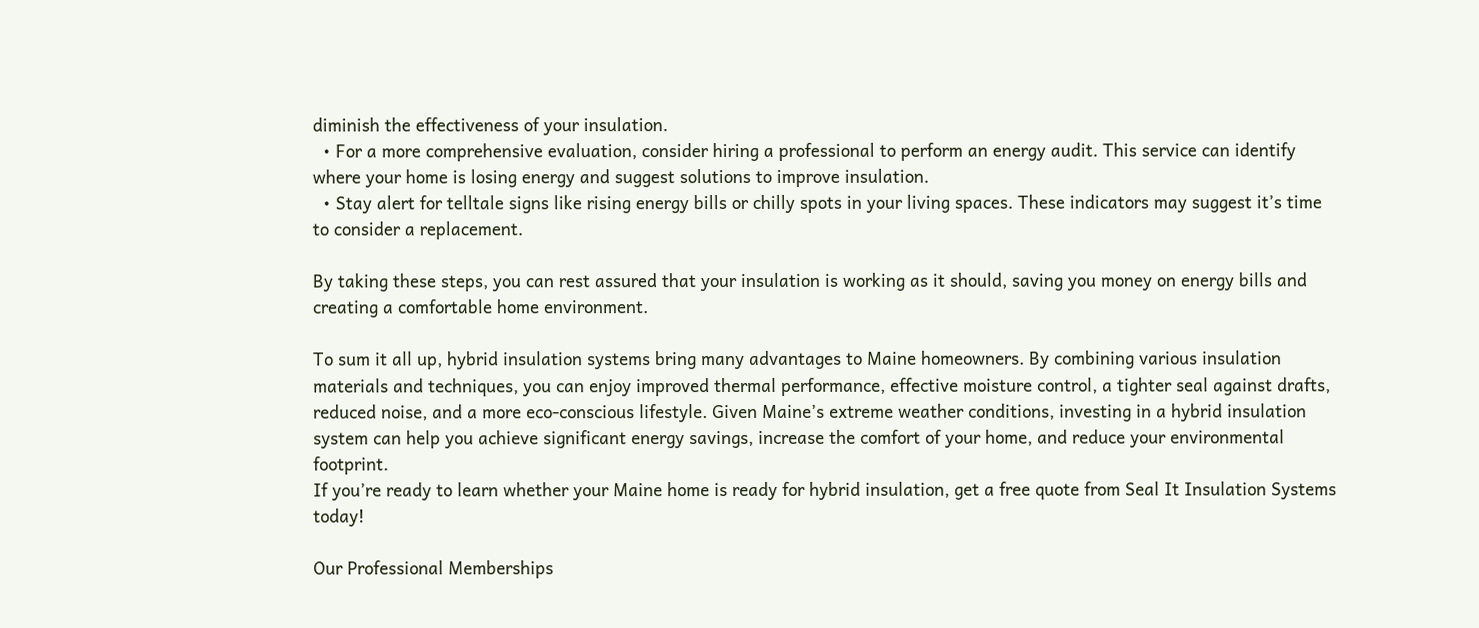diminish the effectiveness of your insulation.
  • For a more comprehensive evaluation, consider hiring a professional to perform an energy audit. This service can identify where your home is losing energy and suggest solutions to improve insulation.
  • Stay alert for telltale signs like rising energy bills or chilly spots in your living spaces. These indicators may suggest it’s time to consider a replacement.

By taking these steps, you can rest assured that your insulation is working as it should, saving you money on energy bills and creating a comfortable home environment.

To sum it all up, hybrid insulation systems bring many advantages to Maine homeowners. By combining various insulation materials and techniques, you can enjoy improved thermal performance, effective moisture control, a tighter seal against drafts, reduced noise, and a more eco-conscious lifestyle. Given Maine’s extreme weather conditions, investing in a hybrid insulation system can help you achieve significant energy savings, increase the comfort of your home, and reduce your environmental footprint.
If you’re ready to learn whether your Maine home is ready for hybrid insulation, get a free quote from Seal It Insulation Systems today!

Our Professional Memberships